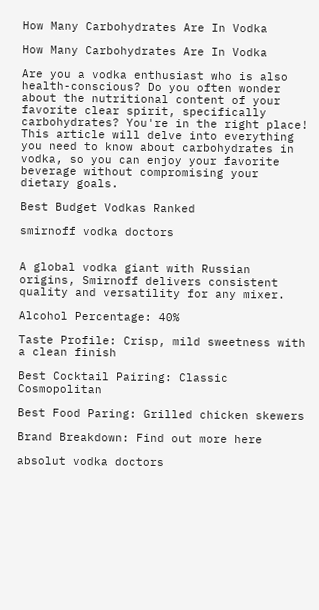How Many Carbohydrates Are In Vodka

How Many Carbohydrates Are In Vodka

Are you a vodka enthusiast who is also health-conscious? Do you often wonder about the nutritional content of your favorite clear spirit, specifically carbohydrates? You're in the right place! This article will delve into everything you need to know about carbohydrates in vodka, so you can enjoy your favorite beverage without compromising your dietary goals.

Best Budget Vodkas Ranked

smirnoff vodka doctors


A global vodka giant with Russian origins, Smirnoff delivers consistent quality and versatility for any mixer.

Alcohol Percentage: 40%

Taste Profile: Crisp, mild sweetness with a clean finish

Best Cocktail Pairing: Classic Cosmopolitan

Best Food Paring: Grilled chicken skewers

Brand Breakdown: Find out more here

absolut vodka doctors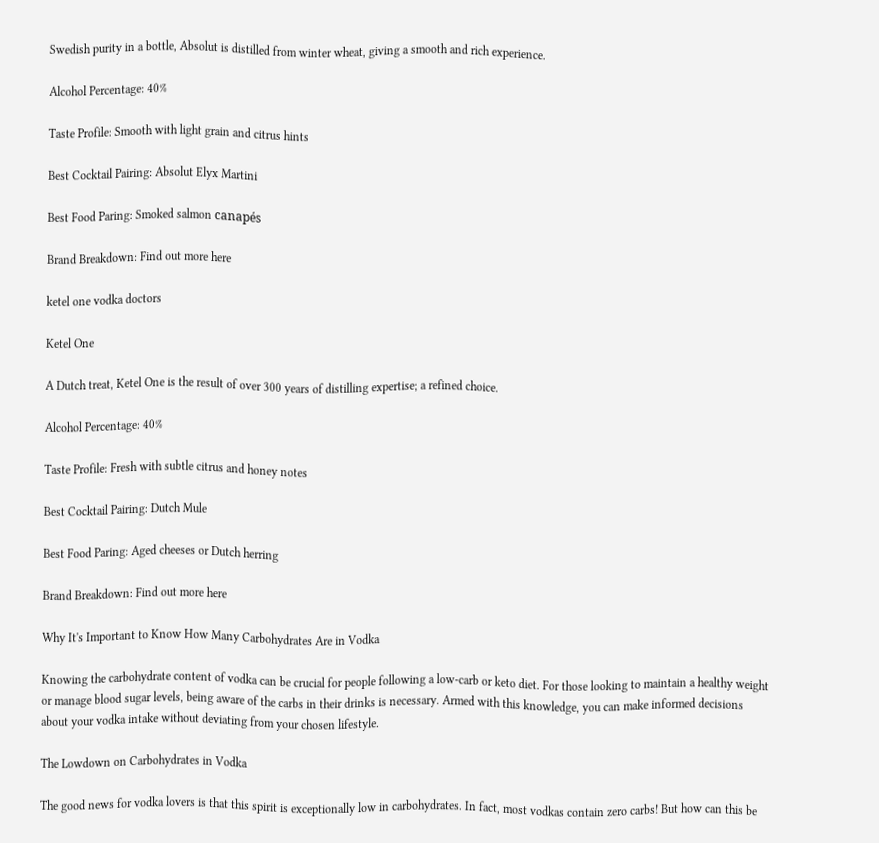Swedish purity in a bottle, Absolut is distilled from winter wheat, giving a smooth and rich experience.

Alcohol Percentage: 40%

Taste Profile: Smooth with light grain and citrus hints

Best Cocktail Pairing: Absolut Elyx Martini

Best Food Paring: Smoked salmon canapés

Brand Breakdown: Find out more here

ketel one vodka doctors

Ketel One

A Dutch treat, Ketel One is the result of over 300 years of distilling expertise; a refined choice.

Alcohol Percentage: 40%

Taste Profile: Fresh with subtle citrus and honey notes

Best Cocktail Pairing: Dutch Mule

Best Food Paring: Aged cheeses or Dutch herring

Brand Breakdown: Find out more here

Why It's Important to Know How Many Carbohydrates Are in Vodka

Knowing the carbohydrate content of vodka can be crucial for people following a low-carb or keto diet. For those looking to maintain a healthy weight or manage blood sugar levels, being aware of the carbs in their drinks is necessary. Armed with this knowledge, you can make informed decisions about your vodka intake without deviating from your chosen lifestyle.

The Lowdown on Carbohydrates in Vodka

The good news for vodka lovers is that this spirit is exceptionally low in carbohydrates. In fact, most vodkas contain zero carbs! But how can this be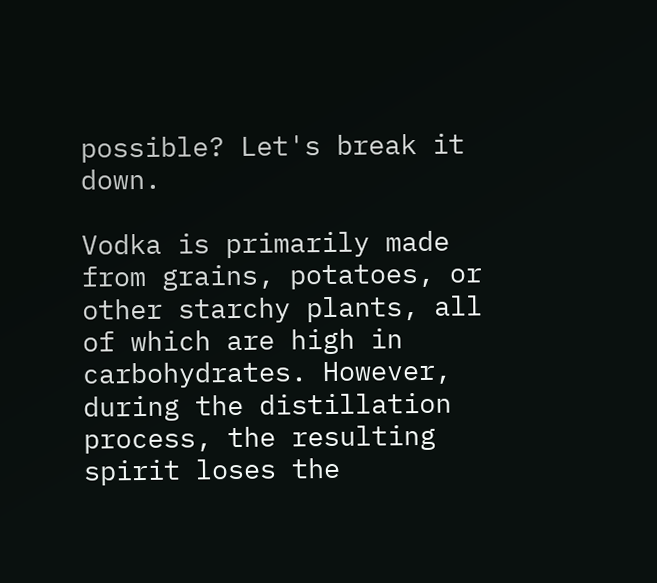possible? Let's break it down.

Vodka is primarily made from grains, potatoes, or other starchy plants, all of which are high in carbohydrates. However, during the distillation process, the resulting spirit loses the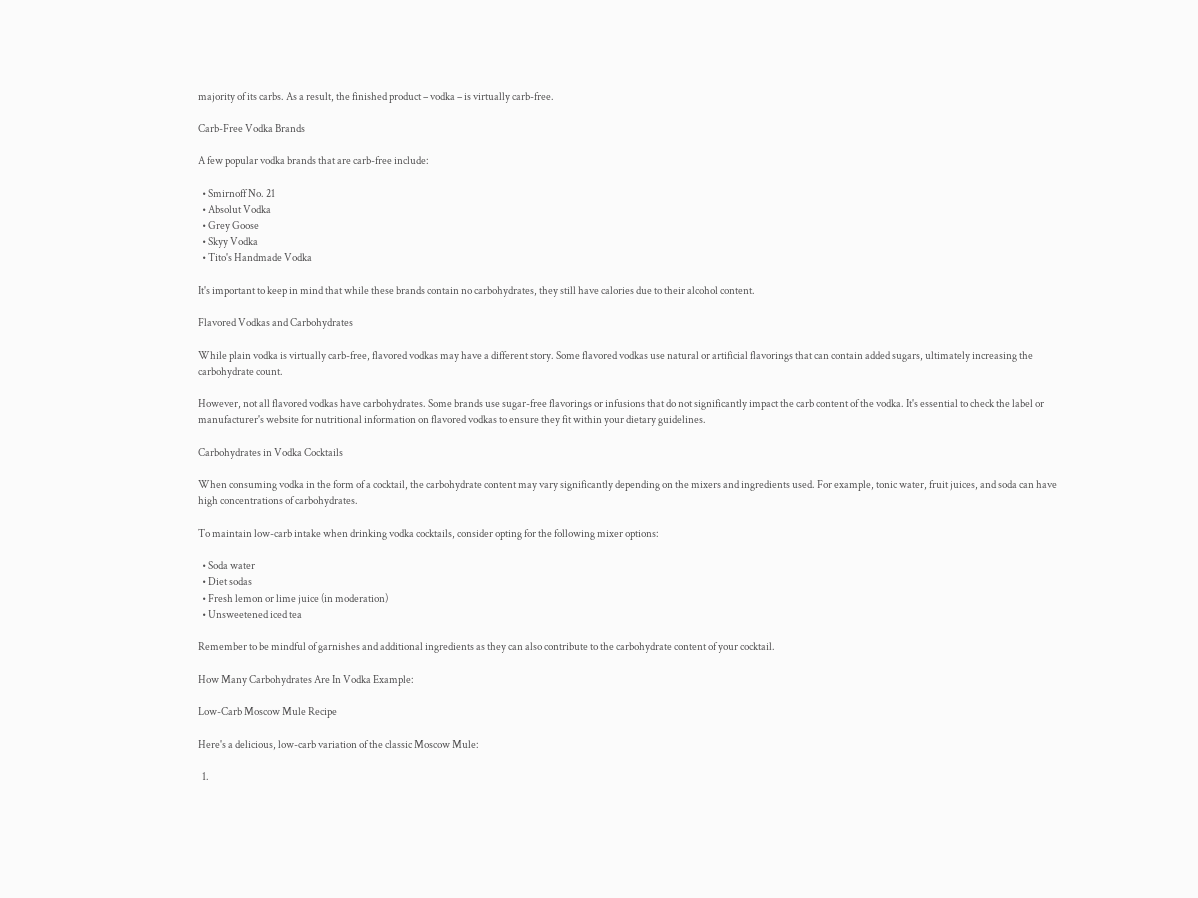majority of its carbs. As a result, the finished product – vodka – is virtually carb-free.

Carb-Free Vodka Brands

A few popular vodka brands that are carb-free include:

  • Smirnoff No. 21
  • Absolut Vodka
  • Grey Goose
  • Skyy Vodka
  • Tito's Handmade Vodka

It's important to keep in mind that while these brands contain no carbohydrates, they still have calories due to their alcohol content.

Flavored Vodkas and Carbohydrates

While plain vodka is virtually carb-free, flavored vodkas may have a different story. Some flavored vodkas use natural or artificial flavorings that can contain added sugars, ultimately increasing the carbohydrate count.

However, not all flavored vodkas have carbohydrates. Some brands use sugar-free flavorings or infusions that do not significantly impact the carb content of the vodka. It's essential to check the label or manufacturer's website for nutritional information on flavored vodkas to ensure they fit within your dietary guidelines.

Carbohydrates in Vodka Cocktails

When consuming vodka in the form of a cocktail, the carbohydrate content may vary significantly depending on the mixers and ingredients used. For example, tonic water, fruit juices, and soda can have high concentrations of carbohydrates.

To maintain low-carb intake when drinking vodka cocktails, consider opting for the following mixer options:

  • Soda water
  • Diet sodas
  • Fresh lemon or lime juice (in moderation)
  • Unsweetened iced tea

Remember to be mindful of garnishes and additional ingredients as they can also contribute to the carbohydrate content of your cocktail.

How Many Carbohydrates Are In Vodka Example:

Low-Carb Moscow Mule Recipe

Here's a delicious, low-carb variation of the classic Moscow Mule:

  1.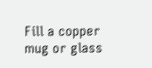Fill a copper mug or glass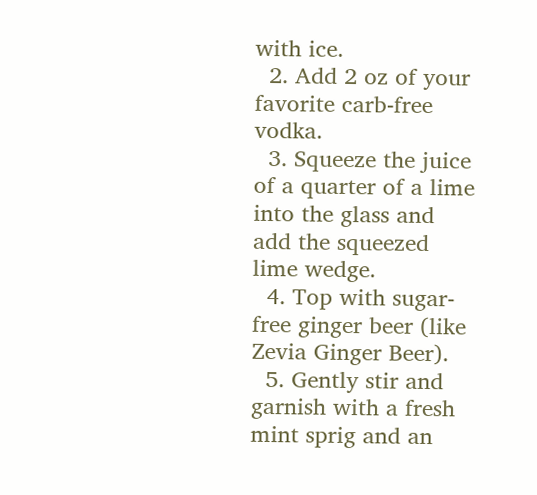with ice.
  2. Add 2 oz of your favorite carb-free vodka.
  3. Squeeze the juice of a quarter of a lime into the glass and add the squeezed lime wedge.
  4. Top with sugar-free ginger beer (like Zevia Ginger Beer).
  5. Gently stir and garnish with a fresh mint sprig and an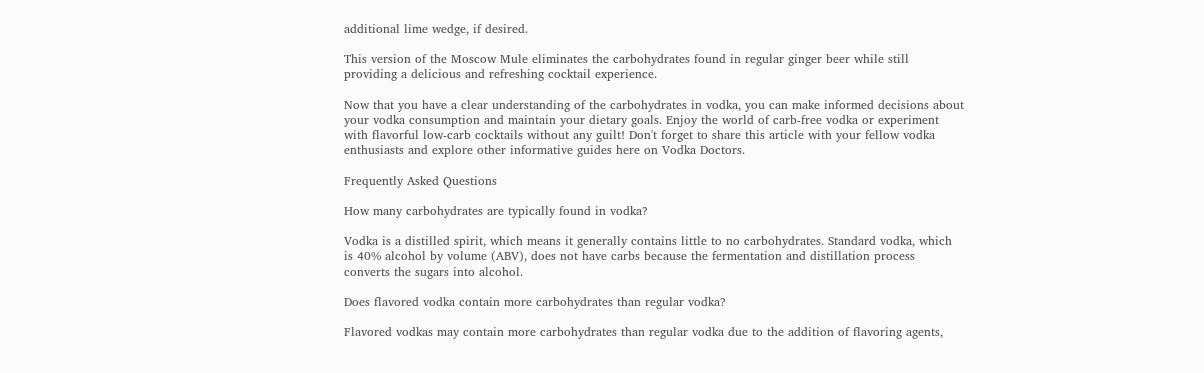additional lime wedge, if desired.

This version of the Moscow Mule eliminates the carbohydrates found in regular ginger beer while still providing a delicious and refreshing cocktail experience.

Now that you have a clear understanding of the carbohydrates in vodka, you can make informed decisions about your vodka consumption and maintain your dietary goals. Enjoy the world of carb-free vodka or experiment with flavorful low-carb cocktails without any guilt! Don't forget to share this article with your fellow vodka enthusiasts and explore other informative guides here on Vodka Doctors.

Frequently Asked Questions

How many carbohydrates are typically found in vodka?

Vodka is a distilled spirit, which means it generally contains little to no carbohydrates. Standard vodka, which is 40% alcohol by volume (ABV), does not have carbs because the fermentation and distillation process converts the sugars into alcohol.

Does flavored vodka contain more carbohydrates than regular vodka?

Flavored vodkas may contain more carbohydrates than regular vodka due to the addition of flavoring agents,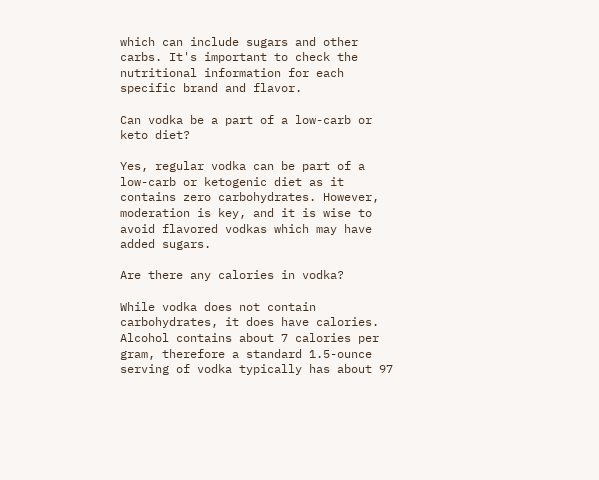which can include sugars and other carbs. It's important to check the nutritional information for each specific brand and flavor.

Can vodka be a part of a low-carb or keto diet?

Yes, regular vodka can be part of a low-carb or ketogenic diet as it contains zero carbohydrates. However, moderation is key, and it is wise to avoid flavored vodkas which may have added sugars.

Are there any calories in vodka?

While vodka does not contain carbohydrates, it does have calories. Alcohol contains about 7 calories per gram, therefore a standard 1.5-ounce serving of vodka typically has about 97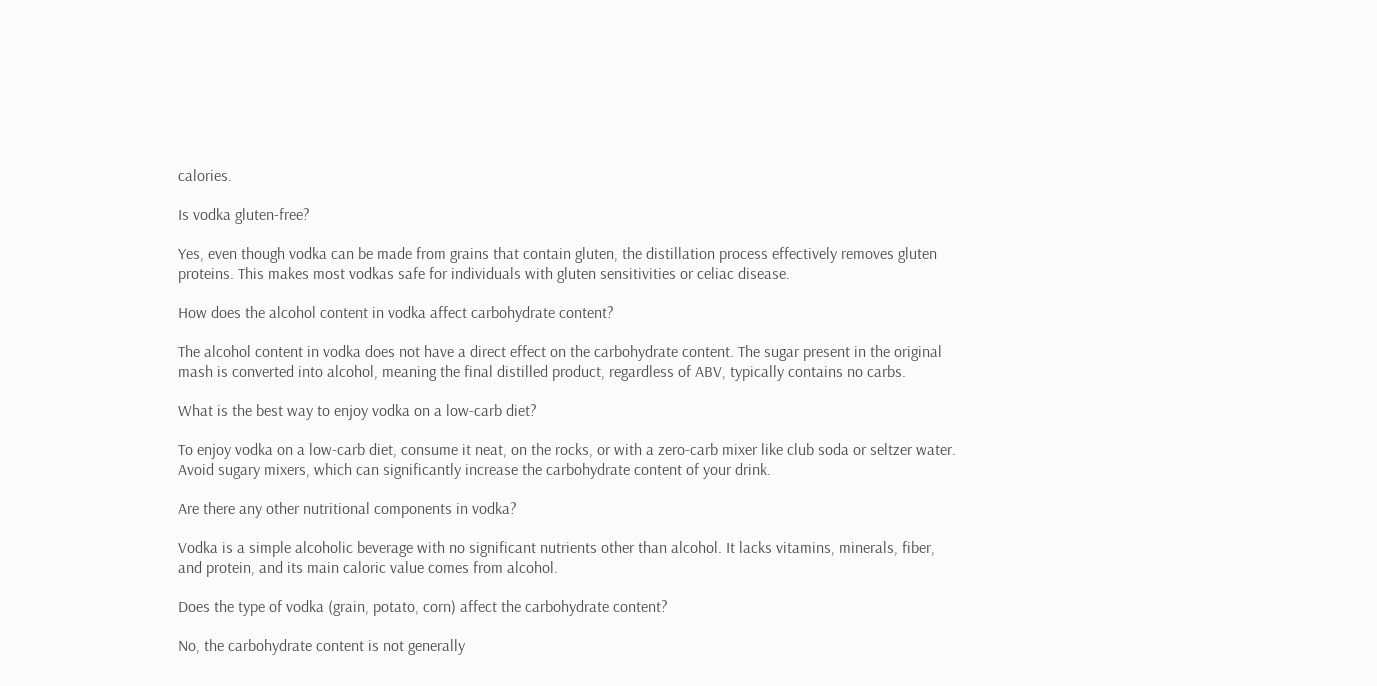calories.

Is vodka gluten-free?

Yes, even though vodka can be made from grains that contain gluten, the distillation process effectively removes gluten proteins. This makes most vodkas safe for individuals with gluten sensitivities or celiac disease.

How does the alcohol content in vodka affect carbohydrate content?

The alcohol content in vodka does not have a direct effect on the carbohydrate content. The sugar present in the original mash is converted into alcohol, meaning the final distilled product, regardless of ABV, typically contains no carbs.

What is the best way to enjoy vodka on a low-carb diet?

To enjoy vodka on a low-carb diet, consume it neat, on the rocks, or with a zero-carb mixer like club soda or seltzer water. Avoid sugary mixers, which can significantly increase the carbohydrate content of your drink.

Are there any other nutritional components in vodka?

Vodka is a simple alcoholic beverage with no significant nutrients other than alcohol. It lacks vitamins, minerals, fiber, and protein, and its main caloric value comes from alcohol.

Does the type of vodka (grain, potato, corn) affect the carbohydrate content?

No, the carbohydrate content is not generally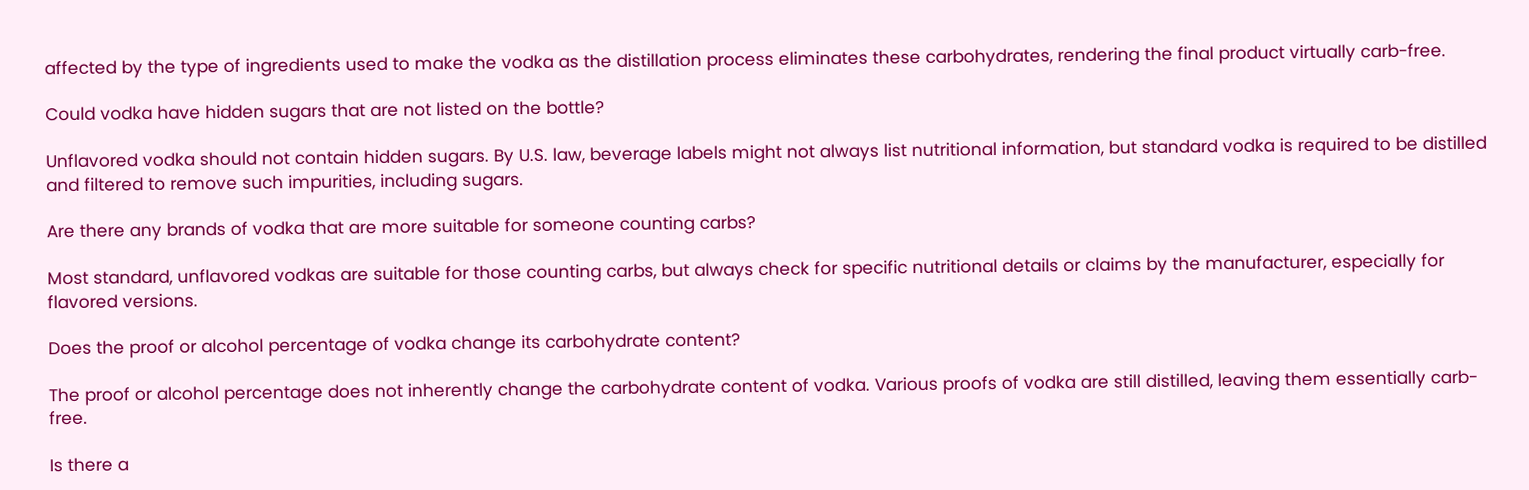affected by the type of ingredients used to make the vodka as the distillation process eliminates these carbohydrates, rendering the final product virtually carb-free.

Could vodka have hidden sugars that are not listed on the bottle?

Unflavored vodka should not contain hidden sugars. By U.S. law, beverage labels might not always list nutritional information, but standard vodka is required to be distilled and filtered to remove such impurities, including sugars.

Are there any brands of vodka that are more suitable for someone counting carbs?

Most standard, unflavored vodkas are suitable for those counting carbs, but always check for specific nutritional details or claims by the manufacturer, especially for flavored versions.

Does the proof or alcohol percentage of vodka change its carbohydrate content?

The proof or alcohol percentage does not inherently change the carbohydrate content of vodka. Various proofs of vodka are still distilled, leaving them essentially carb-free.

Is there a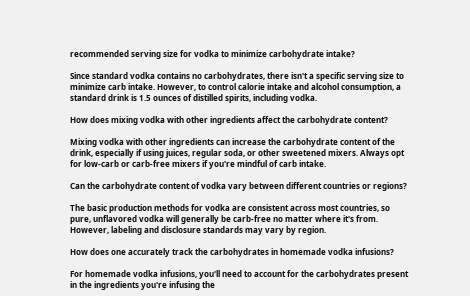recommended serving size for vodka to minimize carbohydrate intake?

Since standard vodka contains no carbohydrates, there isn't a specific serving size to minimize carb intake. However, to control calorie intake and alcohol consumption, a standard drink is 1.5 ounces of distilled spirits, including vodka.

How does mixing vodka with other ingredients affect the carbohydrate content?

Mixing vodka with other ingredients can increase the carbohydrate content of the drink, especially if using juices, regular soda, or other sweetened mixers. Always opt for low-carb or carb-free mixers if you're mindful of carb intake.

Can the carbohydrate content of vodka vary between different countries or regions?

The basic production methods for vodka are consistent across most countries, so pure, unflavored vodka will generally be carb-free no matter where it's from. However, labeling and disclosure standards may vary by region.

How does one accurately track the carbohydrates in homemade vodka infusions?

For homemade vodka infusions, you'll need to account for the carbohydrates present in the ingredients you're infusing the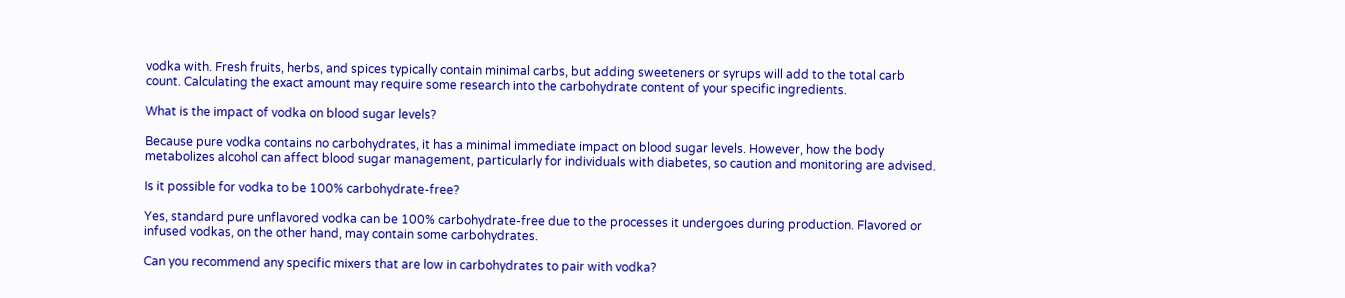vodka with. Fresh fruits, herbs, and spices typically contain minimal carbs, but adding sweeteners or syrups will add to the total carb count. Calculating the exact amount may require some research into the carbohydrate content of your specific ingredients.

What is the impact of vodka on blood sugar levels?

Because pure vodka contains no carbohydrates, it has a minimal immediate impact on blood sugar levels. However, how the body metabolizes alcohol can affect blood sugar management, particularly for individuals with diabetes, so caution and monitoring are advised.

Is it possible for vodka to be 100% carbohydrate-free?

Yes, standard pure unflavored vodka can be 100% carbohydrate-free due to the processes it undergoes during production. Flavored or infused vodkas, on the other hand, may contain some carbohydrates.

Can you recommend any specific mixers that are low in carbohydrates to pair with vodka?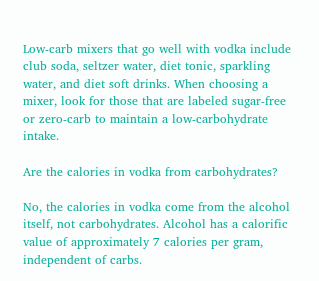Low-carb mixers that go well with vodka include club soda, seltzer water, diet tonic, sparkling water, and diet soft drinks. When choosing a mixer, look for those that are labeled sugar-free or zero-carb to maintain a low-carbohydrate intake.

Are the calories in vodka from carbohydrates?

No, the calories in vodka come from the alcohol itself, not carbohydrates. Alcohol has a calorific value of approximately 7 calories per gram, independent of carbs.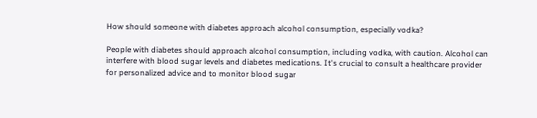How should someone with diabetes approach alcohol consumption, especially vodka?

People with diabetes should approach alcohol consumption, including vodka, with caution. Alcohol can interfere with blood sugar levels and diabetes medications. It's crucial to consult a healthcare provider for personalized advice and to monitor blood sugar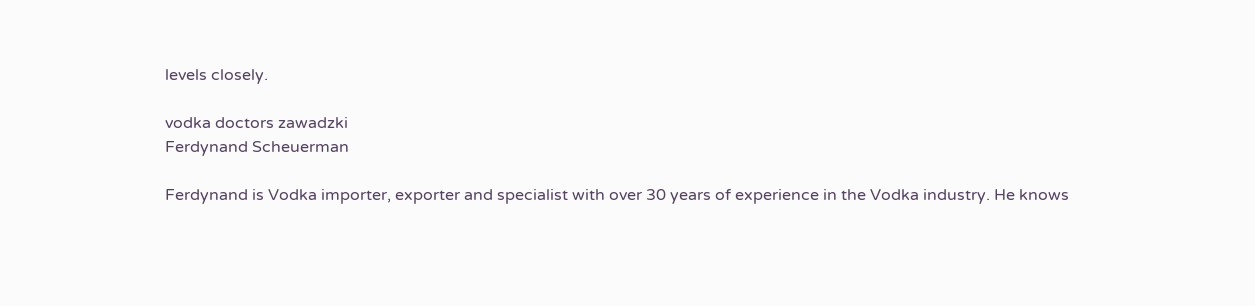levels closely.

vodka doctors zawadzki
Ferdynand Scheuerman

Ferdynand is Vodka importer, exporter and specialist with over 30 years of experience in the Vodka industry. He knows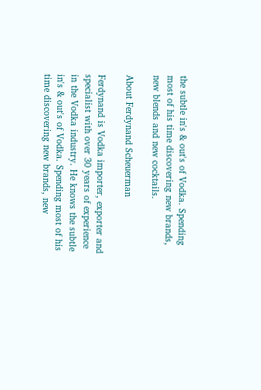the subtle in's & out's of Vodka. Spending most of his time discovering new brands, new blends and new cocktails.

About Ferdynand Scheuerman

Ferdynand is Vodka importer, exporter and specialist with over 30 years of experience in the Vodka industry. He knows the subtle in's & out's of Vodka. Spending most of his time discovering new brands, new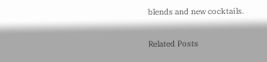blends and new cocktails.

Related Posts